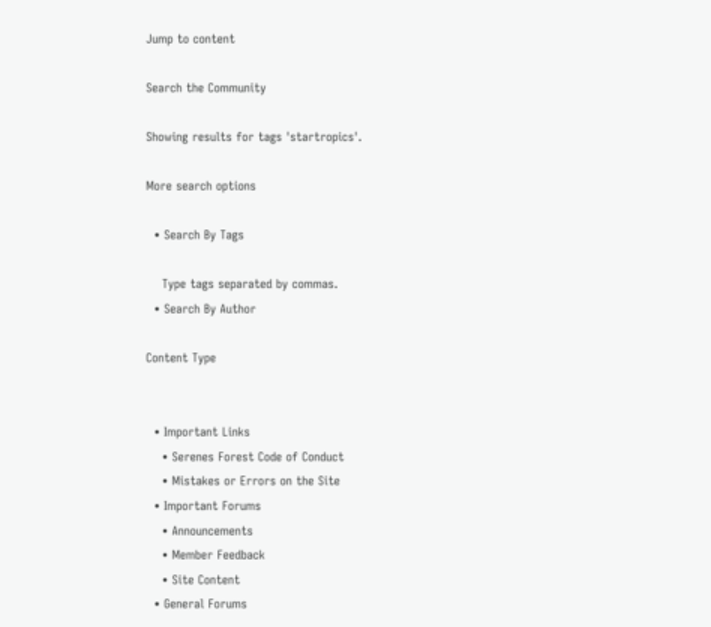Jump to content

Search the Community

Showing results for tags 'startropics'.

More search options

  • Search By Tags

    Type tags separated by commas.
  • Search By Author

Content Type


  • Important Links
    • Serenes Forest Code of Conduct
    • Mistakes or Errors on the Site
  • Important Forums
    • Announcements
    • Member Feedback
    • Site Content
  • General Forums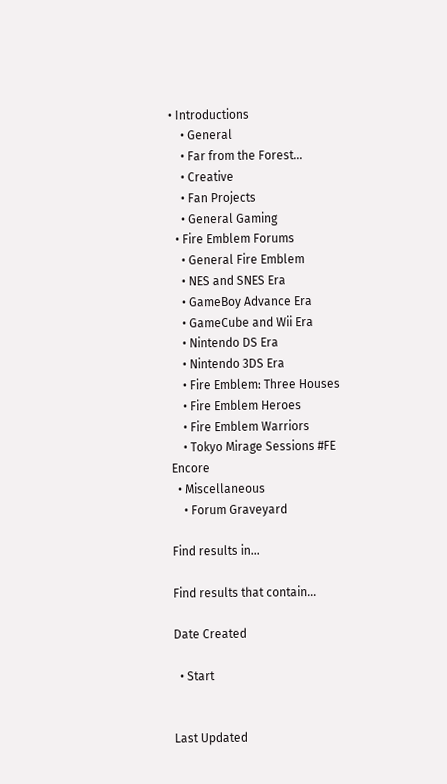• Introductions
    • General
    • Far from the Forest...
    • Creative
    • Fan Projects
    • General Gaming
  • Fire Emblem Forums
    • General Fire Emblem
    • NES and SNES Era
    • GameBoy Advance Era
    • GameCube and Wii Era
    • Nintendo DS Era
    • Nintendo 3DS Era
    • Fire Emblem: Three Houses
    • Fire Emblem Heroes
    • Fire Emblem Warriors
    • Tokyo Mirage Sessions #FE Encore
  • Miscellaneous
    • Forum Graveyard

Find results in...

Find results that contain...

Date Created

  • Start


Last Updated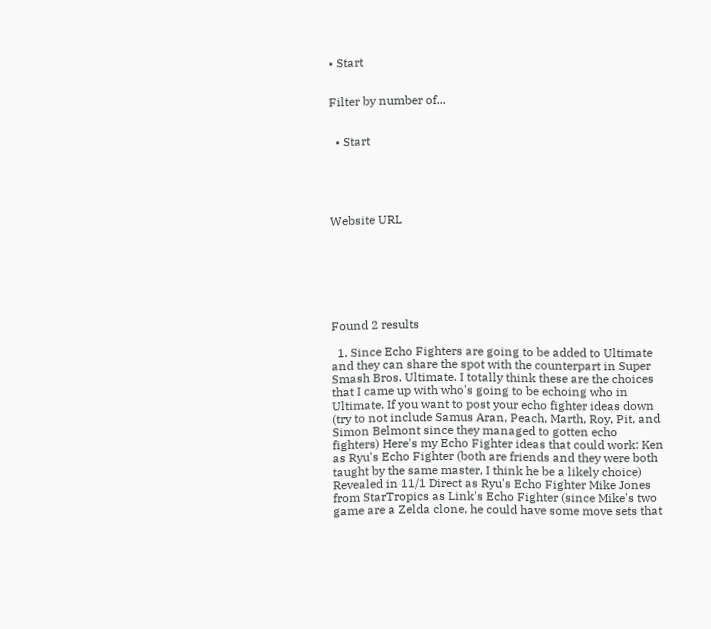• Start


Filter by number of...


  • Start





Website URL







Found 2 results

  1. Since Echo Fighters are going to be added to Ultimate and they can share the spot with the counterpart in Super Smash Bros. Ultimate. I totally think these are the choices that I came up with who's going to be echoing who in Ultimate. If you want to post your echo fighter ideas down (try to not include Samus Aran, Peach, Marth, Roy, Pit, and Simon Belmont since they managed to gotten echo fighters) Here's my Echo Fighter ideas that could work: Ken as Ryu's Echo Fighter (both are friends and they were both taught by the same master, I think he be a likely choice) Revealed in 11/1 Direct as Ryu's Echo Fighter Mike Jones from StarTropics as Link's Echo Fighter (since Mike's two game are a Zelda clone, he could have some move sets that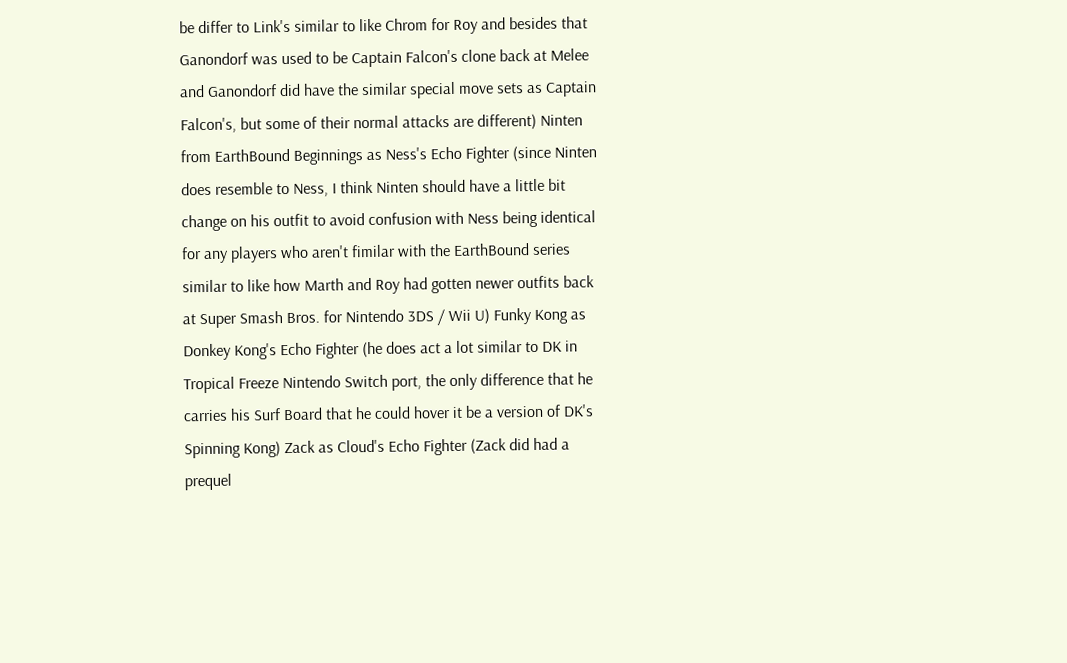be differ to Link's similar to like Chrom for Roy and besides that Ganondorf was used to be Captain Falcon's clone back at Melee and Ganondorf did have the similar special move sets as Captain Falcon's, but some of their normal attacks are different) Ninten from EarthBound Beginnings as Ness's Echo Fighter (since Ninten does resemble to Ness, I think Ninten should have a little bit change on his outfit to avoid confusion with Ness being identical for any players who aren't fimilar with the EarthBound series similar to like how Marth and Roy had gotten newer outfits back at Super Smash Bros. for Nintendo 3DS / Wii U) Funky Kong as Donkey Kong's Echo Fighter (he does act a lot similar to DK in Tropical Freeze Nintendo Switch port, the only difference that he carries his Surf Board that he could hover it be a version of DK's Spinning Kong) Zack as Cloud's Echo Fighter (Zack did had a prequel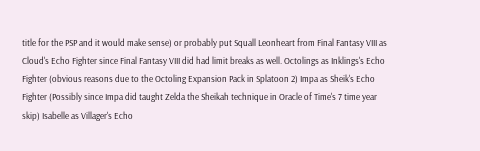title for the PSP and it would make sense) or probably put Squall Leonheart from Final Fantasy VIII as Cloud's Echo Fighter since Final Fantasy VIII did had limit breaks as well. Octolings as Inklings's Echo Fighter (obvious reasons due to the Octoling Expansion Pack in Splatoon 2) Impa as Sheik's Echo Fighter (Possibly since Impa did taught Zelda the Sheikah technique in Oracle of Time's 7 time year skip) Isabelle as Villager's Echo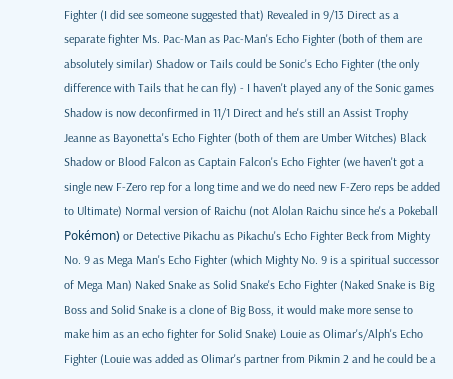Fighter (I did see someone suggested that) Revealed in 9/13 Direct as a separate fighter Ms. Pac-Man as Pac-Man's Echo Fighter (both of them are absolutely similar) Shadow or Tails could be Sonic's Echo Fighter (the only difference with Tails that he can fly) - I haven't played any of the Sonic games Shadow is now deconfirmed in 11/1 Direct and he's still an Assist Trophy Jeanne as Bayonetta's Echo Fighter (both of them are Umber Witches) Black Shadow or Blood Falcon as Captain Falcon's Echo Fighter (we haven't got a single new F-Zero rep for a long time and we do need new F-Zero reps be added to Ultimate) Normal version of Raichu (not Alolan Raichu since he's a Pokeball Pokémon) or Detective Pikachu as Pikachu's Echo Fighter Beck from Mighty No. 9 as Mega Man's Echo Fighter (which Mighty No. 9 is a spiritual successor of Mega Man) Naked Snake as Solid Snake's Echo Fighter (Naked Snake is Big Boss and Solid Snake is a clone of Big Boss, it would make more sense to make him as an echo fighter for Solid Snake) Louie as Olimar's/Alph's Echo Fighter (Louie was added as Olimar's partner from Pikmin 2 and he could be a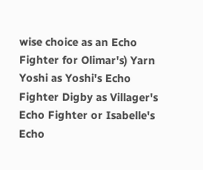wise choice as an Echo Fighter for Olimar's) Yarn Yoshi as Yoshi's Echo Fighter Digby as Villager's Echo Fighter or Isabelle's Echo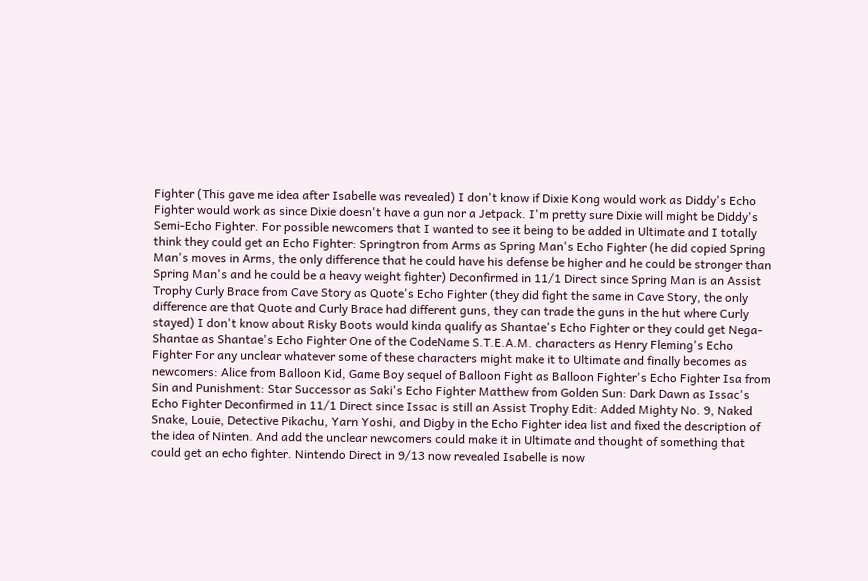Fighter (This gave me idea after Isabelle was revealed) I don't know if Dixie Kong would work as Diddy's Echo Fighter would work as since Dixie doesn't have a gun nor a Jetpack. I'm pretty sure Dixie will might be Diddy's Semi-Echo Fighter. For possible newcomers that I wanted to see it being to be added in Ultimate and I totally think they could get an Echo Fighter: Springtron from Arms as Spring Man's Echo Fighter (he did copied Spring Man's moves in Arms, the only difference that he could have his defense be higher and he could be stronger than Spring Man's and he could be a heavy weight fighter) Deconfirmed in 11/1 Direct since Spring Man is an Assist Trophy Curly Brace from Cave Story as Quote's Echo Fighter (they did fight the same in Cave Story, the only difference are that Quote and Curly Brace had different guns, they can trade the guns in the hut where Curly stayed) I don't know about Risky Boots would kinda qualify as Shantae's Echo Fighter or they could get Nega-Shantae as Shantae's Echo Fighter One of the CodeName S.T.E.A.M. characters as Henry Fleming's Echo Fighter For any unclear whatever some of these characters might make it to Ultimate and finally becomes as newcomers: Alice from Balloon Kid, Game Boy sequel of Balloon Fight as Balloon Fighter's Echo Fighter Isa from Sin and Punishment: Star Successor as Saki's Echo Fighter Matthew from Golden Sun: Dark Dawn as Issac's Echo Fighter Deconfirmed in 11/1 Direct since Issac is still an Assist Trophy Edit: Added Mighty No. 9, Naked Snake, Louie, Detective Pikachu, Yarn Yoshi, and Digby in the Echo Fighter idea list and fixed the description of the idea of Ninten. And add the unclear newcomers could make it in Ultimate and thought of something that could get an echo fighter. Nintendo Direct in 9/13 now revealed Isabelle is now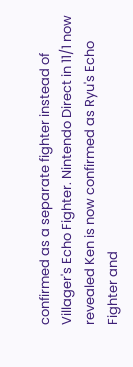confirmed as a separate fighter instead of Villager's Echo Fighter. Nintendo Direct in 11/1 now revealed Ken is now confirmed as Ryu's Echo Fighter and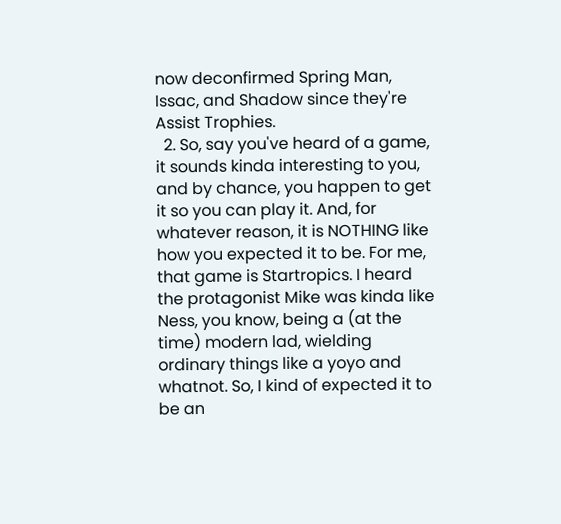now deconfirmed Spring Man, Issac, and Shadow since they're Assist Trophies.
  2. So, say you've heard of a game, it sounds kinda interesting to you, and by chance, you happen to get it so you can play it. And, for whatever reason, it is NOTHING like how you expected it to be. For me, that game is Startropics. I heard the protagonist Mike was kinda like Ness, you know, being a (at the time) modern lad, wielding ordinary things like a yoyo and whatnot. So, I kind of expected it to be an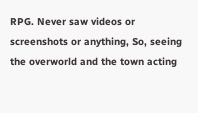RPG. Never saw videos or screenshots or anything, So, seeing the overworld and the town acting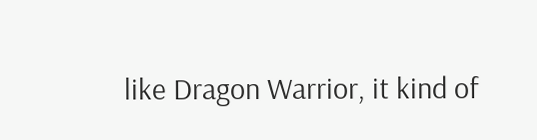like Dragon Warrior, it kind of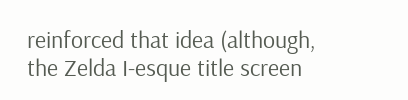reinforced that idea (although, the Zelda I-esque title screen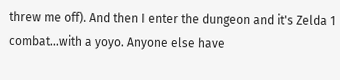threw me off). And then I enter the dungeon and it's Zelda 1 combat...with a yoyo. Anyone else have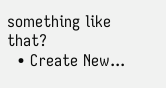something like that?
  • Create New...